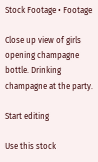Stock Footage • Footage

Close up view of girls opening champagne bottle. Drinking champagne at the party.

Start editing

Use this stock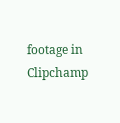footage in Clipchamp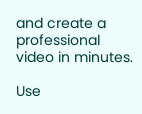and create a professional video in minutes.

Use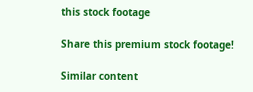this stock footage

Share this premium stock footage!

Similar content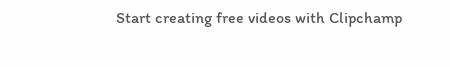Start creating free videos with Clipchamp